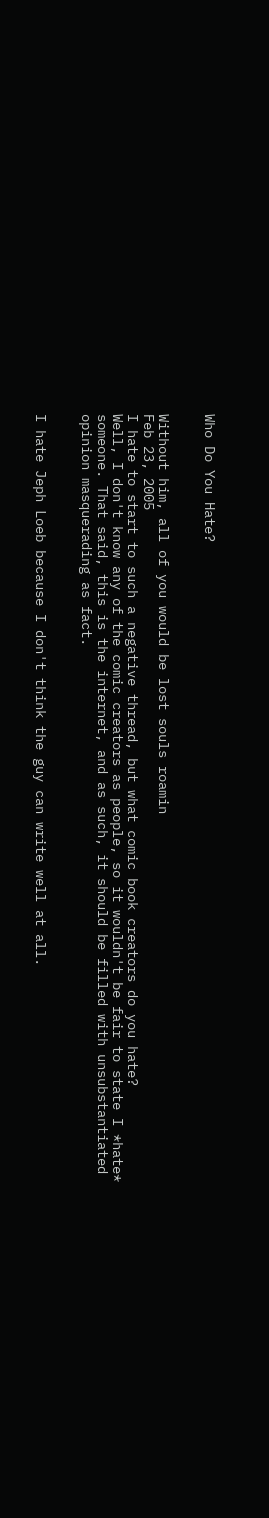Who Do You Hate?


Without him, all of you would be lost souls roamin
Feb 23, 2005
I hate to start to such a negative thread, but what comic book creators do you hate?
Well, I don't know any of the comic creators as people, so it wouldn't be fair to state I *hate* someone. That said, this is the internet, and as such, it should be filled with unsubstantiated opinion masquerading as fact.


I hate Jeph Loeb because I don't think the guy can write well at all.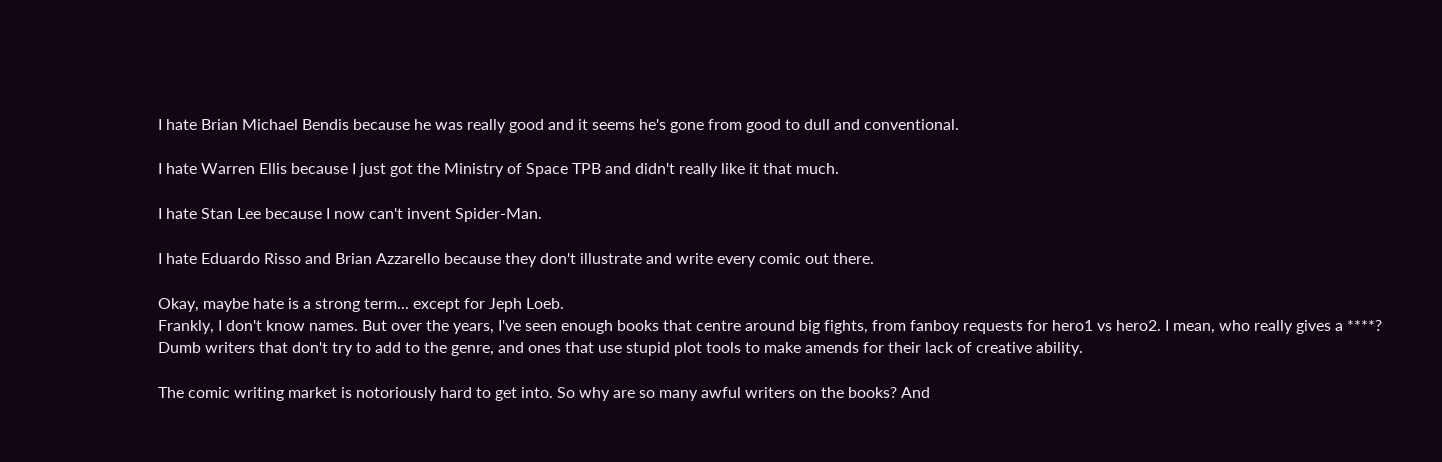I hate Brian Michael Bendis because he was really good and it seems he's gone from good to dull and conventional.

I hate Warren Ellis because I just got the Ministry of Space TPB and didn't really like it that much.

I hate Stan Lee because I now can't invent Spider-Man.

I hate Eduardo Risso and Brian Azzarello because they don't illustrate and write every comic out there.

Okay, maybe hate is a strong term... except for Jeph Loeb.
Frankly, I don't know names. But over the years, I've seen enough books that centre around big fights, from fanboy requests for hero1 vs hero2. I mean, who really gives a ****? Dumb writers that don't try to add to the genre, and ones that use stupid plot tools to make amends for their lack of creative ability.

The comic writing market is notoriously hard to get into. So why are so many awful writers on the books? And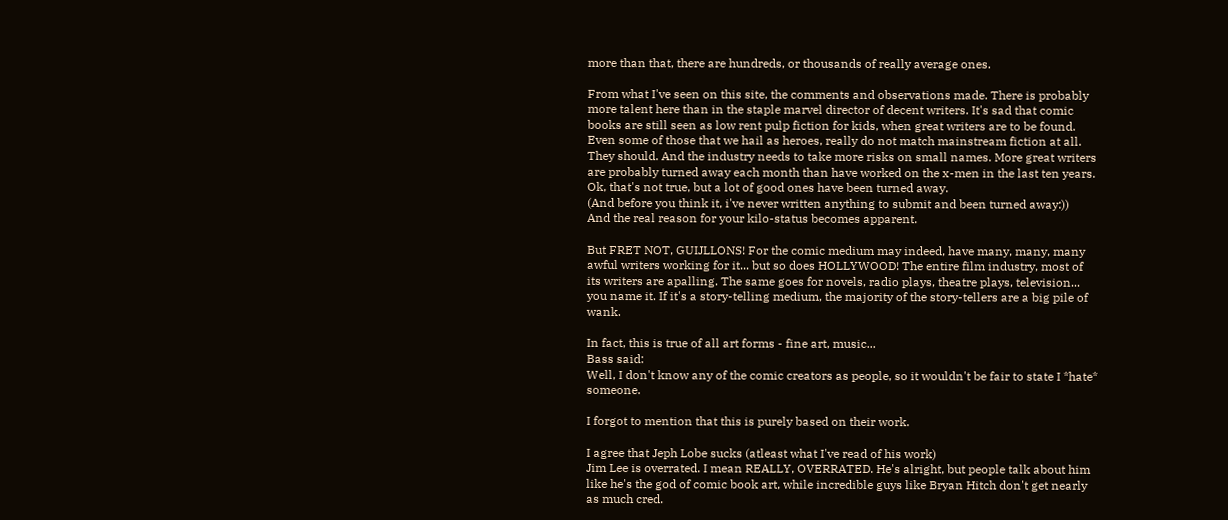more than that, there are hundreds, or thousands of really average ones.

From what I've seen on this site, the comments and observations made. There is probably more talent here than in the staple marvel director of decent writers. It's sad that comic books are still seen as low rent pulp fiction for kids, when great writers are to be found. Even some of those that we hail as heroes, really do not match mainstream fiction at all. They should. And the industry needs to take more risks on small names. More great writers are probably turned away each month than have worked on the x-men in the last ten years.
Ok, that's not true, but a lot of good ones have been turned away.
(And before you think it, i've never written anything to submit and been turned away:))
And the real reason for your kilo-status becomes apparent.

But FRET NOT, GUIJLLONS! For the comic medium may indeed, have many, many, many awful writers working for it... but so does HOLLYWOOD! The entire film industry, most of its writers are apalling. The same goes for novels, radio plays, theatre plays, television... you name it. If it's a story-telling medium, the majority of the story-tellers are a big pile of wank.

In fact, this is true of all art forms - fine art, music...
Bass said:
Well, I don't know any of the comic creators as people, so it wouldn't be fair to state I *hate* someone.

I forgot to mention that this is purely based on their work.

I agree that Jeph Lobe sucks (atleast what I've read of his work)
Jim Lee is overrated. I mean REALLY, OVERRATED. He's alright, but people talk about him like he's the god of comic book art, while incredible guys like Bryan Hitch don't get nearly as much cred.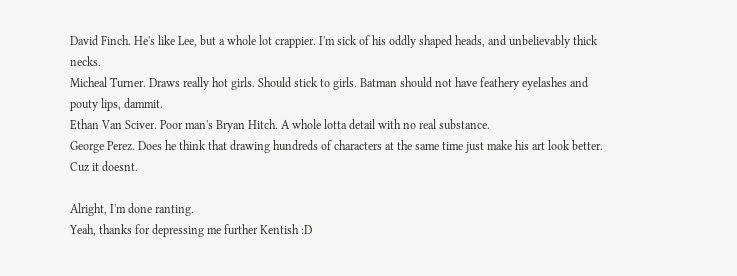David Finch. He's like Lee, but a whole lot crappier. I'm sick of his oddly shaped heads, and unbelievably thick necks.
Micheal Turner. Draws really hot girls. Should stick to girls. Batman should not have feathery eyelashes and pouty lips, dammit.
Ethan Van Sciver. Poor man's Bryan Hitch. A whole lotta detail with no real substance.
George Perez. Does he think that drawing hundreds of characters at the same time just make his art look better. Cuz it doesnt.

Alright, I'm done ranting.
Yeah, thanks for depressing me further Kentish :D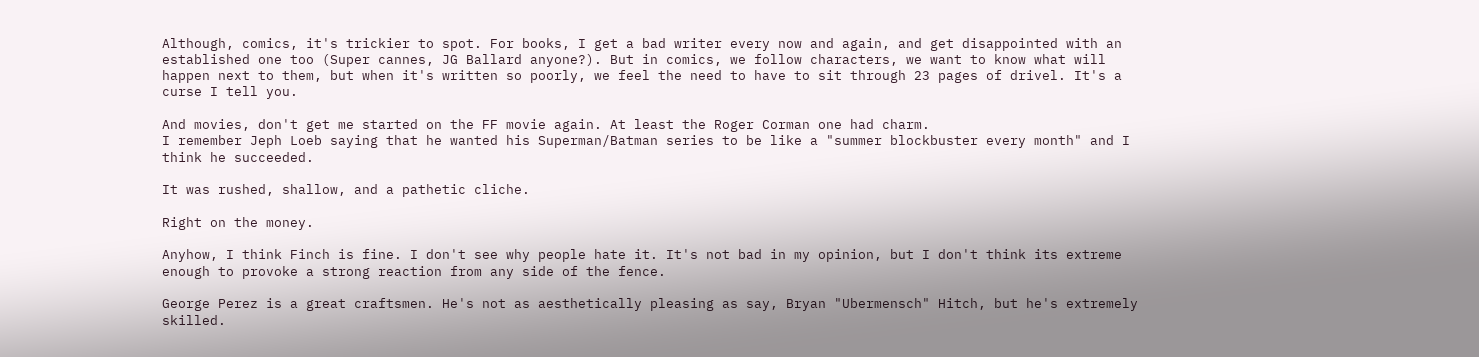Although, comics, it's trickier to spot. For books, I get a bad writer every now and again, and get disappointed with an established one too (Super cannes, JG Ballard anyone?). But in comics, we follow characters, we want to know what will happen next to them, but when it's written so poorly, we feel the need to have to sit through 23 pages of drivel. It's a curse I tell you.

And movies, don't get me started on the FF movie again. At least the Roger Corman one had charm.
I remember Jeph Loeb saying that he wanted his Superman/Batman series to be like a "summer blockbuster every month" and I think he succeeded.

It was rushed, shallow, and a pathetic cliche.

Right on the money.

Anyhow, I think Finch is fine. I don't see why people hate it. It's not bad in my opinion, but I don't think its extreme enough to provoke a strong reaction from any side of the fence.

George Perez is a great craftsmen. He's not as aesthetically pleasing as say, Bryan "Ubermensch" Hitch, but he's extremely skilled.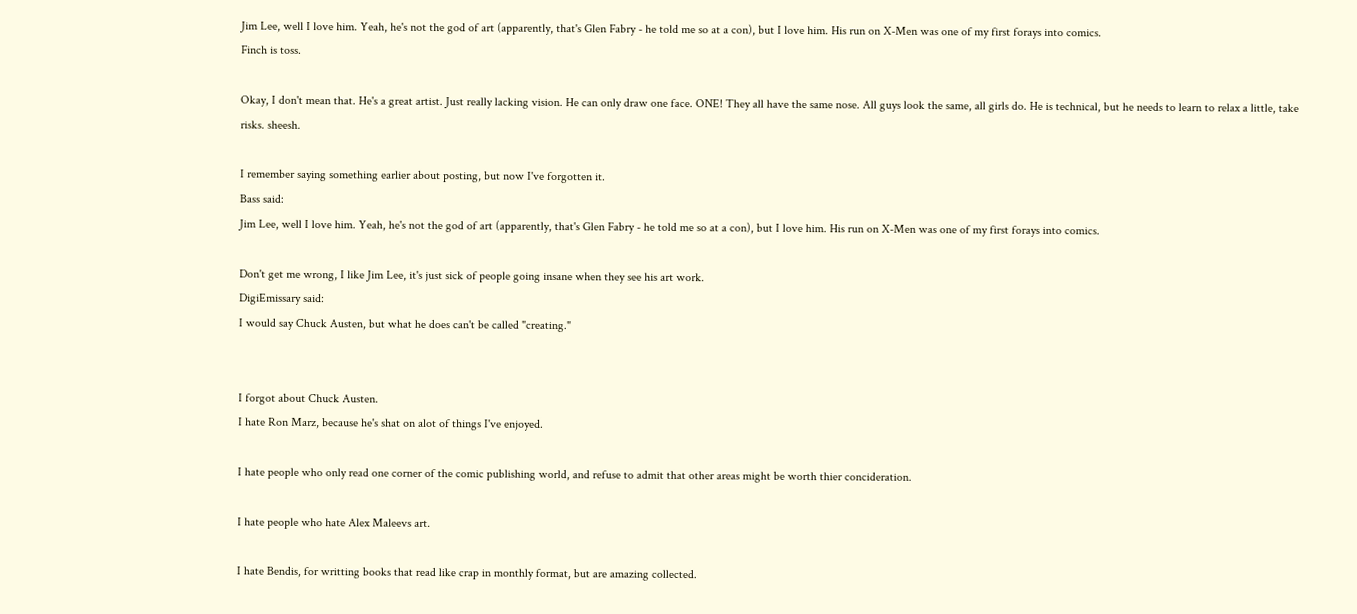Jim Lee, well I love him. Yeah, he's not the god of art (apparently, that's Glen Fabry - he told me so at a con), but I love him. His run on X-Men was one of my first forays into comics.
Finch is toss.

Okay, I don't mean that. He's a great artist. Just really lacking vision. He can only draw one face. ONE! They all have the same nose. All guys look the same, all girls do. He is technical, but he needs to learn to relax a little, take risks. sheesh.

I remember saying something earlier about posting, but now I've forgotten it.
Bass said:
Jim Lee, well I love him. Yeah, he's not the god of art (apparently, that's Glen Fabry - he told me so at a con), but I love him. His run on X-Men was one of my first forays into comics.

Don't get me wrong, I like Jim Lee, it's just sick of people going insane when they see his art work.
DigiEmissary said:
I would say Chuck Austen, but what he does can't be called "creating."


I forgot about Chuck Austen.
I hate Ron Marz, because he's shat on alot of things I've enjoyed.

I hate people who only read one corner of the comic publishing world, and refuse to admit that other areas might be worth thier concideration.

I hate people who hate Alex Maleevs art.

I hate Bendis, for writting books that read like crap in monthly format, but are amazing collected.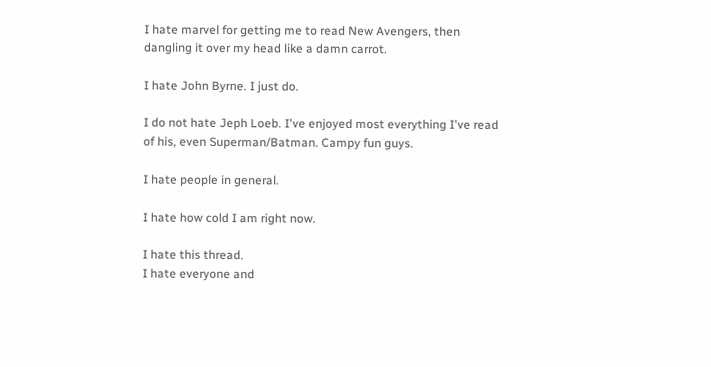I hate marvel for getting me to read New Avengers, then dangling it over my head like a damn carrot.

I hate John Byrne. I just do.

I do not hate Jeph Loeb. I've enjoyed most everything I've read of his, even Superman/Batman. Campy fun guys.

I hate people in general.

I hate how cold I am right now.

I hate this thread.
I hate everyone and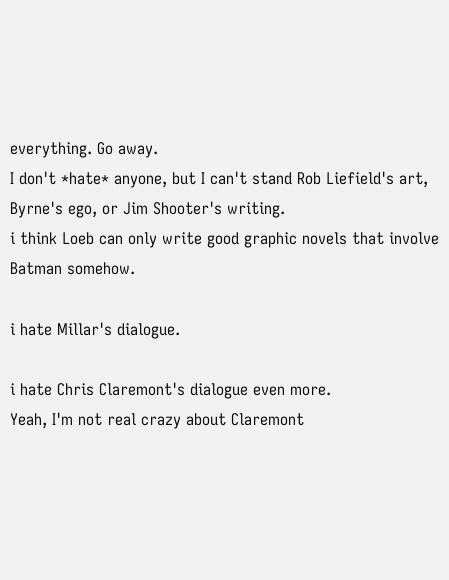everything. Go away.
I don't *hate* anyone, but I can't stand Rob Liefield's art, Byrne's ego, or Jim Shooter's writing.
i think Loeb can only write good graphic novels that involve Batman somehow.

i hate Millar's dialogue.

i hate Chris Claremont's dialogue even more.
Yeah, I'm not real crazy about Claremont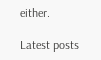either.

Latest posts